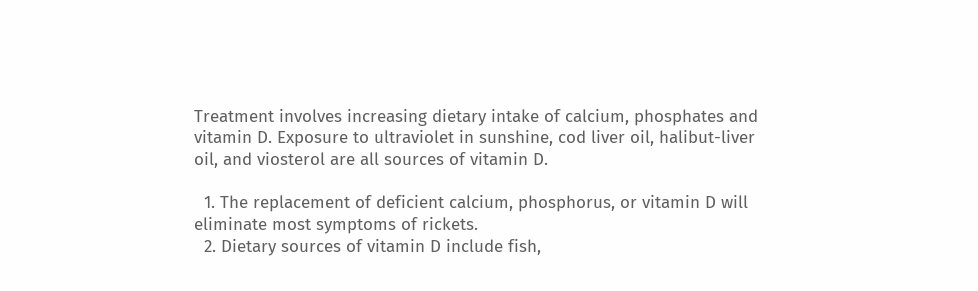Treatment involves increasing dietary intake of calcium, phosphates and vitamin D. Exposure to ultraviolet in sunshine, cod liver oil, halibut-liver oil, and viosterol are all sources of vitamin D.

  1. The replacement of deficient calcium, phosphorus, or vitamin D will eliminate most symptoms of rickets.
  2. Dietary sources of vitamin D include fish,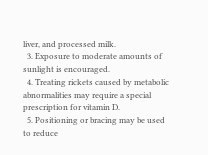liver, and processed milk.
  3. Exposure to moderate amounts of sunlight is encouraged.
  4. Treating rickets caused by metabolic abnormalities may require a special prescription for vitamin D.
  5. Positioning or bracing may be used to reduce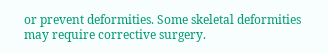or prevent deformities. Some skeletal deformities may require corrective surgery.